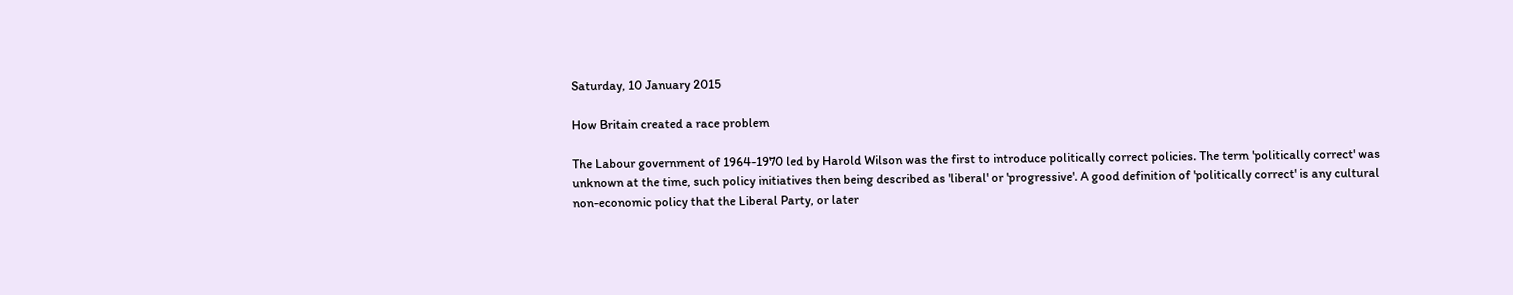Saturday, 10 January 2015

How Britain created a race problem

The Labour government of 1964-1970 led by Harold Wilson was the first to introduce politically correct policies. The term 'politically correct' was unknown at the time, such policy initiatives then being described as 'liberal' or 'progressive'. A good definition of 'politically correct' is any cultural non-economic policy that the Liberal Party, or later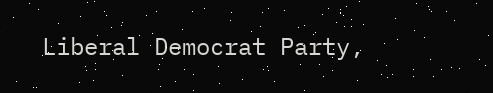Liberal Democrat Party,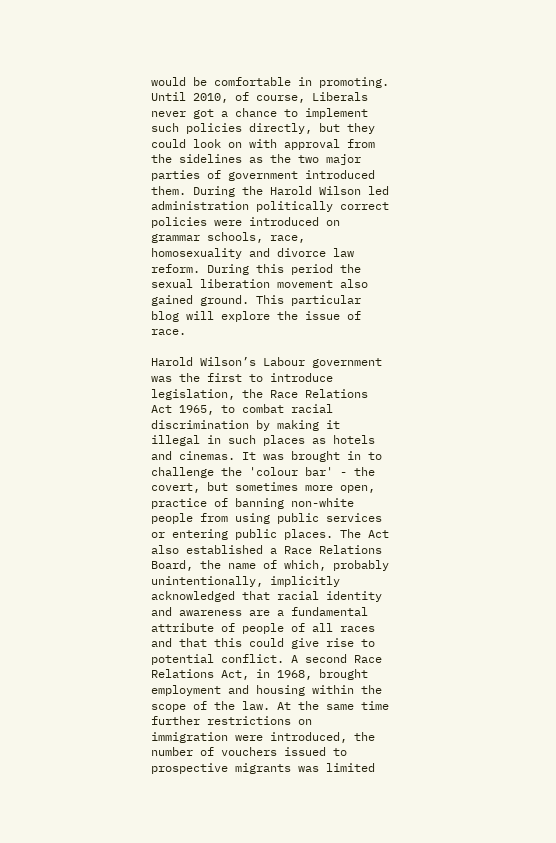would be comfortable in promoting. Until 2010, of course, Liberals never got a chance to implement such policies directly, but they could look on with approval from the sidelines as the two major parties of government introduced them. During the Harold Wilson led administration politically correct policies were introduced on grammar schools, race, homosexuality and divorce law reform. During this period the sexual liberation movement also gained ground. This particular blog will explore the issue of race.

Harold Wilson’s Labour government was the first to introduce legislation, the Race Relations Act 1965, to combat racial discrimination by making it illegal in such places as hotels and cinemas. It was brought in to challenge the 'colour bar' - the covert, but sometimes more open, practice of banning non-white people from using public services or entering public places. The Act also established a Race Relations Board, the name of which, probably unintentionally, implicitly acknowledged that racial identity and awareness are a fundamental attribute of people of all races and that this could give rise to potential conflict. A second Race Relations Act, in 1968, brought employment and housing within the scope of the law. At the same time further restrictions on immigration were introduced, the number of vouchers issued to prospective migrants was limited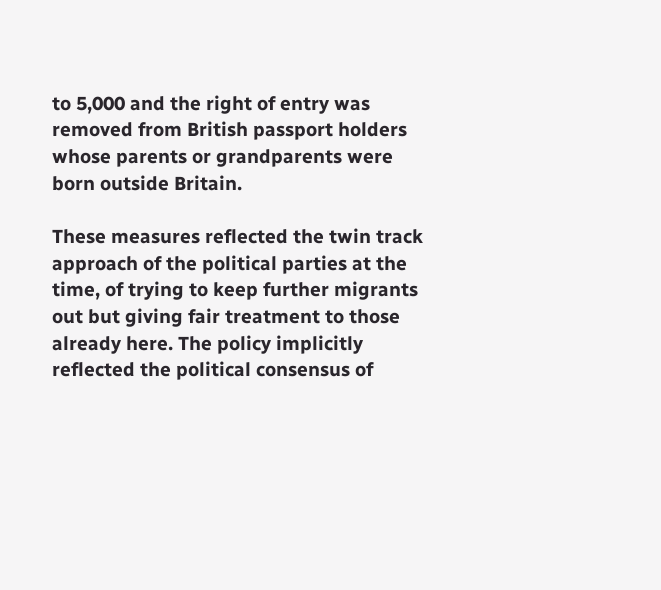to 5,000 and the right of entry was removed from British passport holders whose parents or grandparents were born outside Britain.

These measures reflected the twin track approach of the political parties at the time, of trying to keep further migrants out but giving fair treatment to those already here. The policy implicitly reflected the political consensus of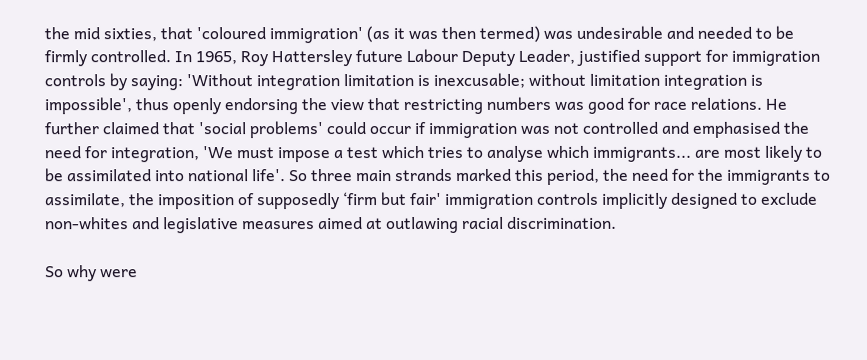the mid sixties, that 'coloured immigration' (as it was then termed) was undesirable and needed to be firmly controlled. In 1965, Roy Hattersley future Labour Deputy Leader, justified support for immigration controls by saying: 'Without integration limitation is inexcusable; without limitation integration is impossible', thus openly endorsing the view that restricting numbers was good for race relations. He further claimed that 'social problems' could occur if immigration was not controlled and emphasised the need for integration, 'We must impose a test which tries to analyse which immigrants... are most likely to be assimilated into national life'. So three main strands marked this period, the need for the immigrants to assimilate, the imposition of supposedly ‘firm but fair' immigration controls implicitly designed to exclude non-whites and legislative measures aimed at outlawing racial discrimination.

So why were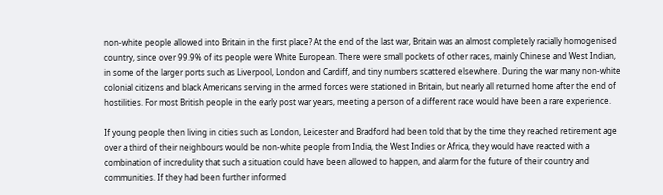non-white people allowed into Britain in the first place? At the end of the last war, Britain was an almost completely racially homogenised country, since over 99.9% of its people were White European. There were small pockets of other races, mainly Chinese and West Indian, in some of the larger ports such as Liverpool, London and Cardiff, and tiny numbers scattered elsewhere. During the war many non-white colonial citizens and black Americans serving in the armed forces were stationed in Britain, but nearly all returned home after the end of hostilities. For most British people in the early post war years, meeting a person of a different race would have been a rare experience.

If young people then living in cities such as London, Leicester and Bradford had been told that by the time they reached retirement age over a third of their neighbours would be non-white people from India, the West Indies or Africa, they would have reacted with a combination of incredulity that such a situation could have been allowed to happen, and alarm for the future of their country and communities. If they had been further informed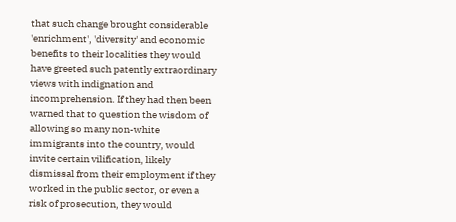that such change brought considerable 'enrichment', 'diversity' and economic benefits to their localities they would have greeted such patently extraordinary views with indignation and incomprehension. If they had then been warned that to question the wisdom of allowing so many non-white immigrants into the country, would invite certain vilification, likely dismissal from their employment if they worked in the public sector, or even a risk of prosecution, they would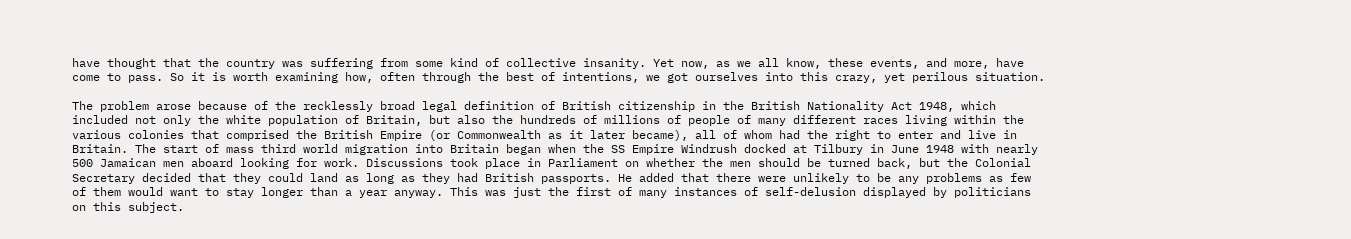have thought that the country was suffering from some kind of collective insanity. Yet now, as we all know, these events, and more, have come to pass. So it is worth examining how, often through the best of intentions, we got ourselves into this crazy, yet perilous situation.

The problem arose because of the recklessly broad legal definition of British citizenship in the British Nationality Act 1948, which included not only the white population of Britain, but also the hundreds of millions of people of many different races living within the various colonies that comprised the British Empire (or Commonwealth as it later became), all of whom had the right to enter and live in Britain. The start of mass third world migration into Britain began when the SS Empire Windrush docked at Tilbury in June 1948 with nearly 500 Jamaican men aboard looking for work. Discussions took place in Parliament on whether the men should be turned back, but the Colonial Secretary decided that they could land as long as they had British passports. He added that there were unlikely to be any problems as few of them would want to stay longer than a year anyway. This was just the first of many instances of self-delusion displayed by politicians on this subject.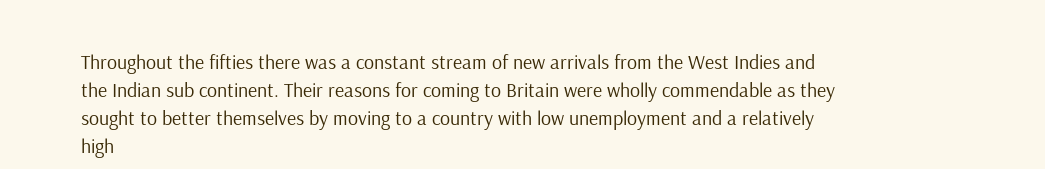Throughout the fifties there was a constant stream of new arrivals from the West Indies and the Indian sub continent. Their reasons for coming to Britain were wholly commendable as they sought to better themselves by moving to a country with low unemployment and a relatively high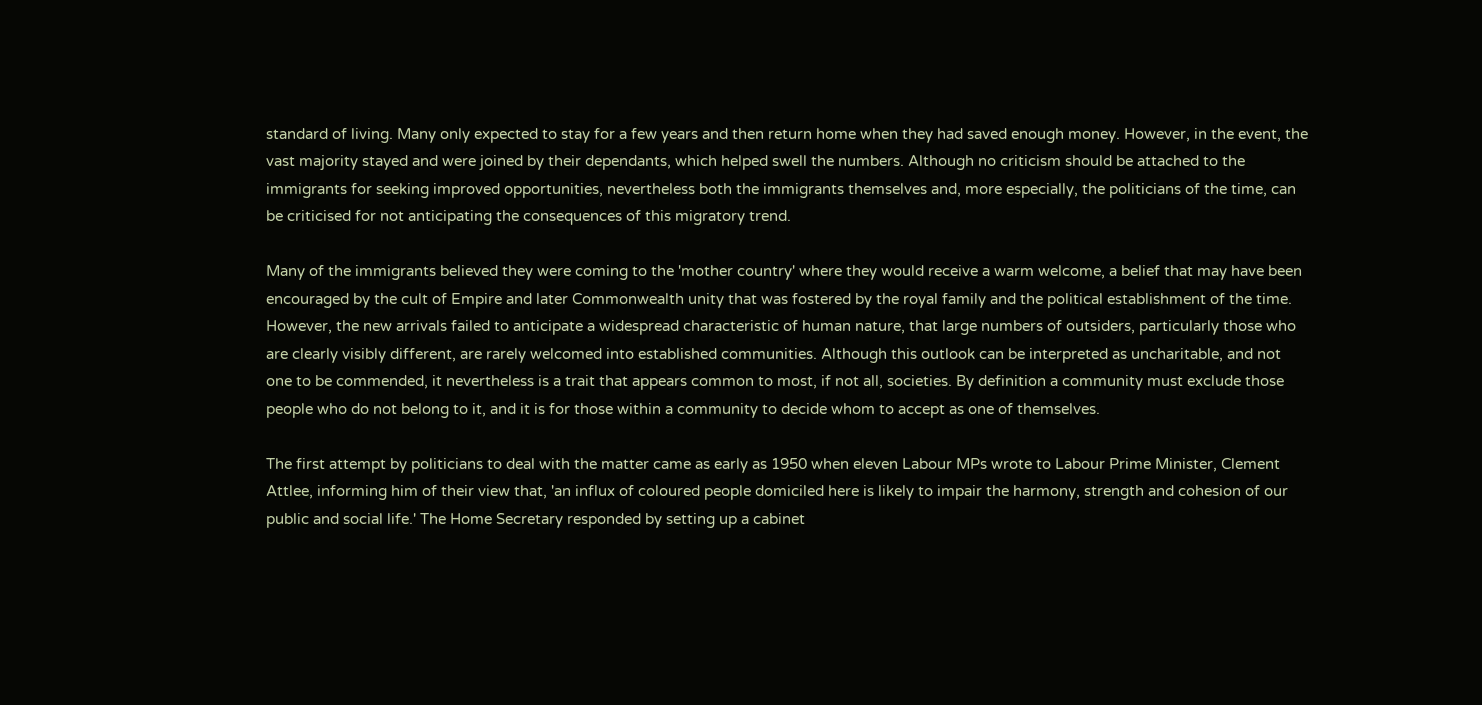standard of living. Many only expected to stay for a few years and then return home when they had saved enough money. However, in the event, the vast majority stayed and were joined by their dependants, which helped swell the numbers. Although no criticism should be attached to the immigrants for seeking improved opportunities, nevertheless both the immigrants themselves and, more especially, the politicians of the time, can be criticised for not anticipating the consequences of this migratory trend.

Many of the immigrants believed they were coming to the 'mother country' where they would receive a warm welcome, a belief that may have been encouraged by the cult of Empire and later Commonwealth unity that was fostered by the royal family and the political establishment of the time. However, the new arrivals failed to anticipate a widespread characteristic of human nature, that large numbers of outsiders, particularly those who are clearly visibly different, are rarely welcomed into established communities. Although this outlook can be interpreted as uncharitable, and not one to be commended, it nevertheless is a trait that appears common to most, if not all, societies. By definition a community must exclude those people who do not belong to it, and it is for those within a community to decide whom to accept as one of themselves.

The first attempt by politicians to deal with the matter came as early as 1950 when eleven Labour MPs wrote to Labour Prime Minister, Clement Attlee, informing him of their view that, 'an influx of coloured people domiciled here is likely to impair the harmony, strength and cohesion of our public and social life.' The Home Secretary responded by setting up a cabinet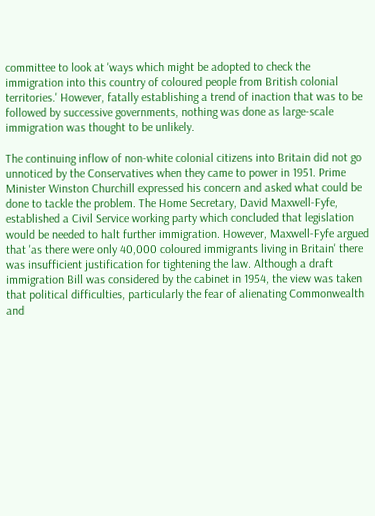committee to look at 'ways which might be adopted to check the immigration into this country of coloured people from British colonial territories.' However, fatally establishing a trend of inaction that was to be followed by successive governments, nothing was done as large-scale immigration was thought to be unlikely.

The continuing inflow of non-white colonial citizens into Britain did not go unnoticed by the Conservatives when they came to power in 1951. Prime Minister Winston Churchill expressed his concern and asked what could be done to tackle the problem. The Home Secretary, David Maxwell-Fyfe, established a Civil Service working party which concluded that legislation would be needed to halt further immigration. However, Maxwell-Fyfe argued that 'as there were only 40,000 coloured immigrants living in Britain' there was insufficient justification for tightening the law. Although a draft immigration Bill was considered by the cabinet in 1954, the view was taken that political difficulties, particularly the fear of alienating Commonwealth and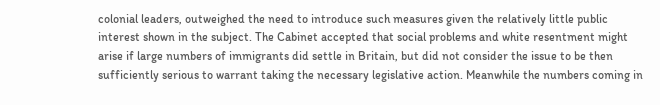colonial leaders, outweighed the need to introduce such measures given the relatively little public interest shown in the subject. The Cabinet accepted that social problems and white resentment might arise if large numbers of immigrants did settle in Britain, but did not consider the issue to be then sufficiently serious to warrant taking the necessary legislative action. Meanwhile the numbers coming in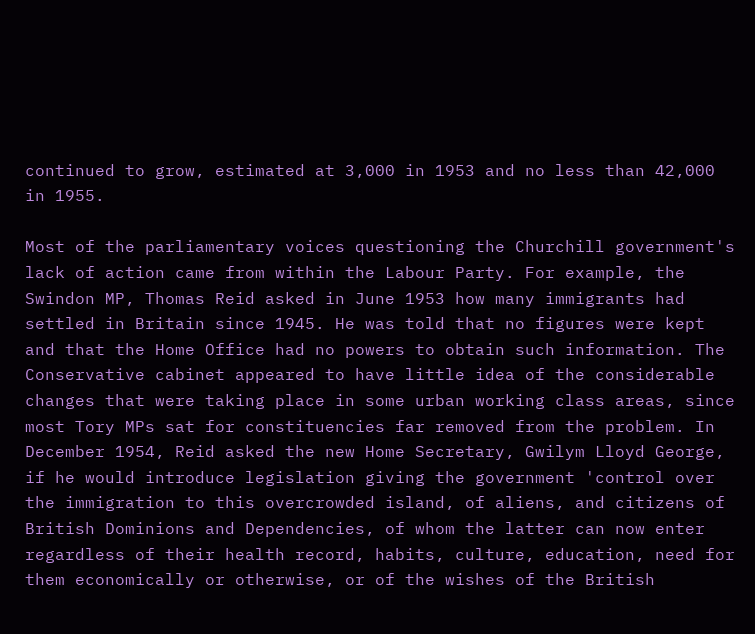continued to grow, estimated at 3,000 in 1953 and no less than 42,000 in 1955.

Most of the parliamentary voices questioning the Churchill government's lack of action came from within the Labour Party. For example, the Swindon MP, Thomas Reid asked in June 1953 how many immigrants had settled in Britain since 1945. He was told that no figures were kept and that the Home Office had no powers to obtain such information. The Conservative cabinet appeared to have little idea of the considerable changes that were taking place in some urban working class areas, since most Tory MPs sat for constituencies far removed from the problem. In December 1954, Reid asked the new Home Secretary, Gwilym Lloyd George, if he would introduce legislation giving the government 'control over the immigration to this overcrowded island, of aliens, and citizens of British Dominions and Dependencies, of whom the latter can now enter regardless of their health record, habits, culture, education, need for them economically or otherwise, or of the wishes of the British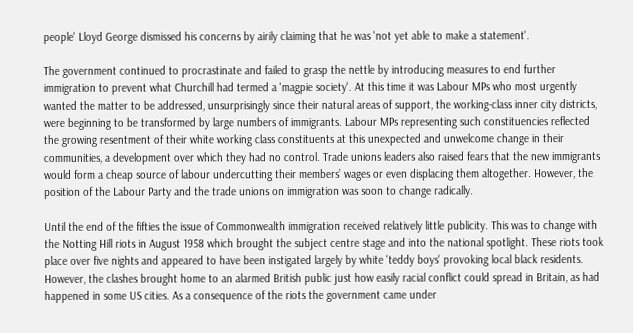people' Lloyd George dismissed his concerns by airily claiming that he was 'not yet able to make a statement'.

The government continued to procrastinate and failed to grasp the nettle by introducing measures to end further immigration to prevent what Churchill had termed a 'magpie society'. At this time it was Labour MPs who most urgently wanted the matter to be addressed, unsurprisingly since their natural areas of support, the working-class inner city districts, were beginning to be transformed by large numbers of immigrants. Labour MPs representing such constituencies reflected the growing resentment of their white working class constituents at this unexpected and unwelcome change in their communities, a development over which they had no control. Trade unions leaders also raised fears that the new immigrants would form a cheap source of labour undercutting their members’ wages or even displacing them altogether. However, the position of the Labour Party and the trade unions on immigration was soon to change radically.

Until the end of the fifties the issue of Commonwealth immigration received relatively little publicity. This was to change with the Notting Hill riots in August 1958 which brought the subject centre stage and into the national spotlight. These riots took place over five nights and appeared to have been instigated largely by white 'teddy boys' provoking local black residents. However, the clashes brought home to an alarmed British public just how easily racial conflict could spread in Britain, as had happened in some US cities. As a consequence of the riots the government came under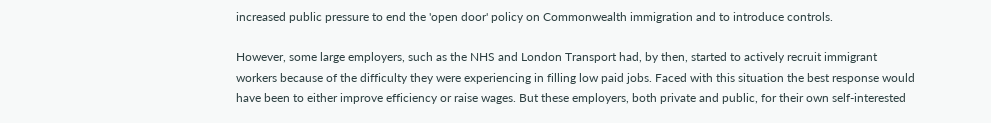increased public pressure to end the 'open door' policy on Commonwealth immigration and to introduce controls.

However, some large employers, such as the NHS and London Transport had, by then, started to actively recruit immigrant workers because of the difficulty they were experiencing in filling low paid jobs. Faced with this situation the best response would have been to either improve efficiency or raise wages. But these employers, both private and public, for their own self-interested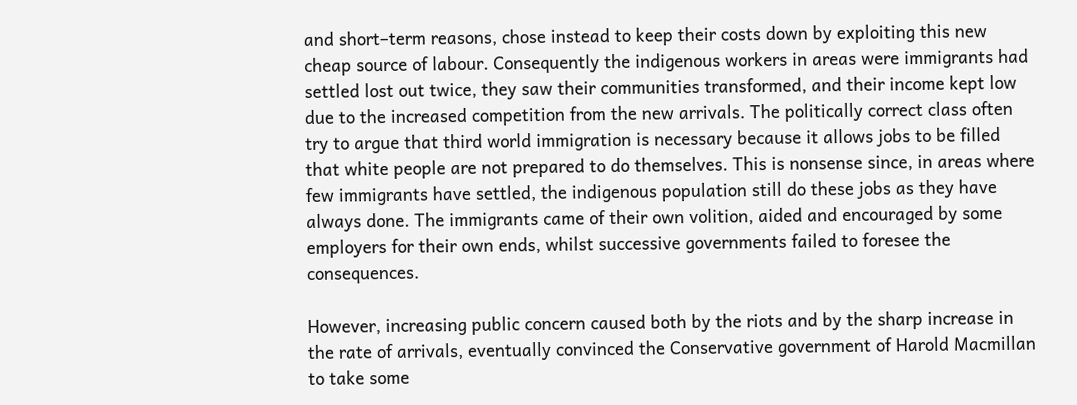and short–term reasons, chose instead to keep their costs down by exploiting this new cheap source of labour. Consequently the indigenous workers in areas were immigrants had settled lost out twice, they saw their communities transformed, and their income kept low due to the increased competition from the new arrivals. The politically correct class often try to argue that third world immigration is necessary because it allows jobs to be filled that white people are not prepared to do themselves. This is nonsense since, in areas where few immigrants have settled, the indigenous population still do these jobs as they have always done. The immigrants came of their own volition, aided and encouraged by some employers for their own ends, whilst successive governments failed to foresee the consequences.

However, increasing public concern caused both by the riots and by the sharp increase in the rate of arrivals, eventually convinced the Conservative government of Harold Macmillan to take some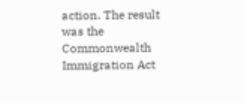action. The result was the Commonwealth Immigration Act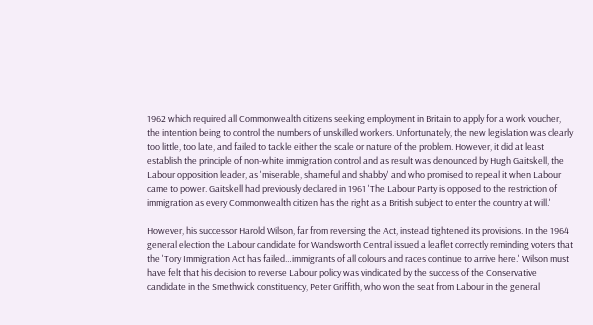1962 which required all Commonwealth citizens seeking employment in Britain to apply for a work voucher, the intention being to control the numbers of unskilled workers. Unfortunately, the new legislation was clearly too little, too late, and failed to tackle either the scale or nature of the problem. However, it did at least establish the principle of non-white immigration control and as result was denounced by Hugh Gaitskell, the Labour opposition leader, as 'miserable, shameful and shabby' and who promised to repeal it when Labour came to power. Gaitskell had previously declared in 1961 'The Labour Party is opposed to the restriction of immigration as every Commonwealth citizen has the right as a British subject to enter the country at will.'

However, his successor Harold Wilson, far from reversing the Act, instead tightened its provisions. In the 1964 general election the Labour candidate for Wandsworth Central issued a leaflet correctly reminding voters that the 'Tory Immigration Act has failed…immigrants of all colours and races continue to arrive here.' Wilson must have felt that his decision to reverse Labour policy was vindicated by the success of the Conservative candidate in the Smethwick constituency, Peter Griffith, who won the seat from Labour in the general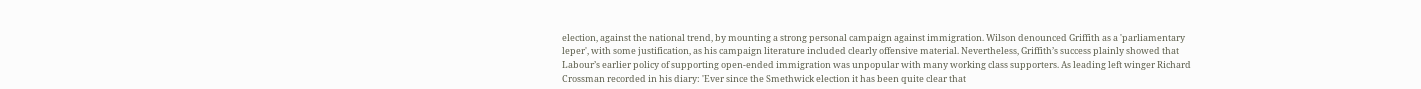election, against the national trend, by mounting a strong personal campaign against immigration. Wilson denounced Griffith as a 'parliamentary leper', with some justification, as his campaign literature included clearly offensive material. Nevertheless, Griffith’s success plainly showed that Labour’s earlier policy of supporting open-ended immigration was unpopular with many working class supporters. As leading left winger Richard Crossman recorded in his diary: 'Ever since the Smethwick election it has been quite clear that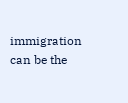immigration can be the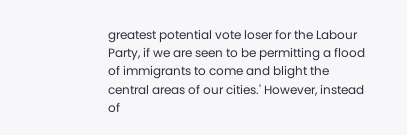greatest potential vote loser for the Labour Party, if we are seen to be permitting a flood of immigrants to come and blight the central areas of our cities.' However, instead of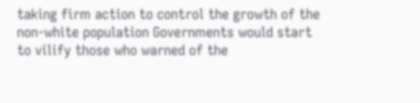taking firm action to control the growth of the non-white population Governments would start to vilify those who warned of the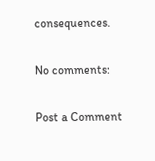consequences.

No comments:

Post a Comment